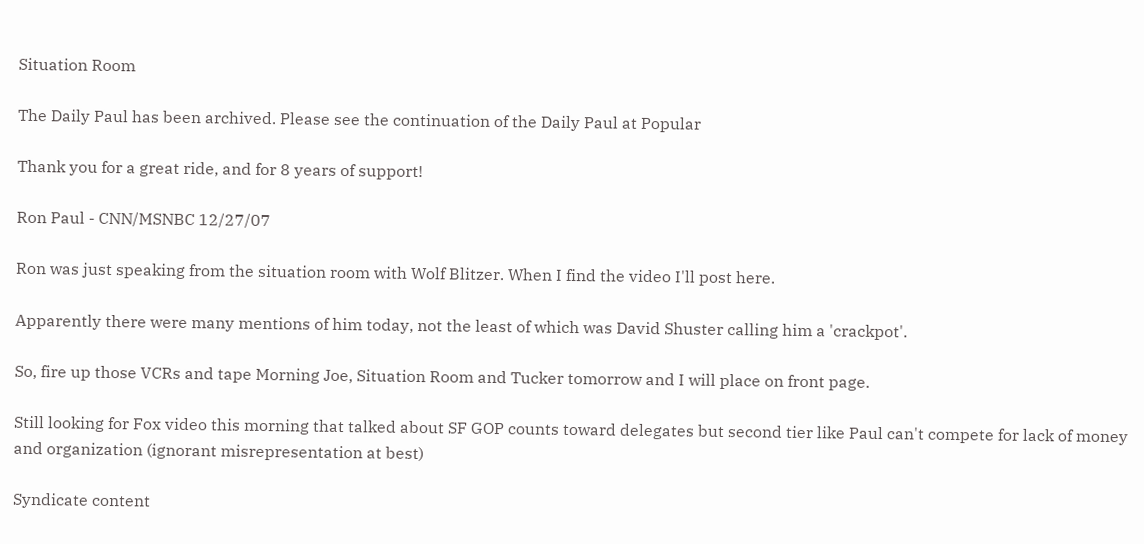Situation Room

The Daily Paul has been archived. Please see the continuation of the Daily Paul at Popular

Thank you for a great ride, and for 8 years of support!

Ron Paul - CNN/MSNBC 12/27/07

Ron was just speaking from the situation room with Wolf Blitzer. When I find the video I'll post here.

Apparently there were many mentions of him today, not the least of which was David Shuster calling him a 'crackpot'.

So, fire up those VCRs and tape Morning Joe, Situation Room and Tucker tomorrow and I will place on front page.

Still looking for Fox video this morning that talked about SF GOP counts toward delegates but second tier like Paul can't compete for lack of money and organization (ignorant misrepresentation at best)

Syndicate content